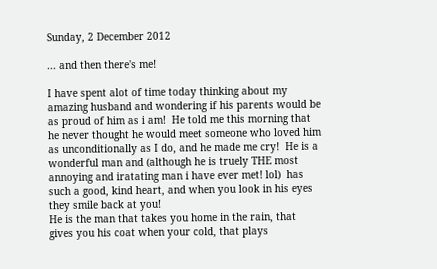Sunday, 2 December 2012

... and then there's me!

I have spent alot of time today thinking about my amazing husband and wondering if his parents would be as proud of him as i am!  He told me this morning that he never thought he would meet someone who loved him as unconditionally as I do, and he made me cry!  He is a wonderful man and (although he is truely THE most annoying and iratating man i have ever met! lol)  has such a good, kind heart, and when you look in his eyes they smile back at you!
He is the man that takes you home in the rain, that gives you his coat when your cold, that plays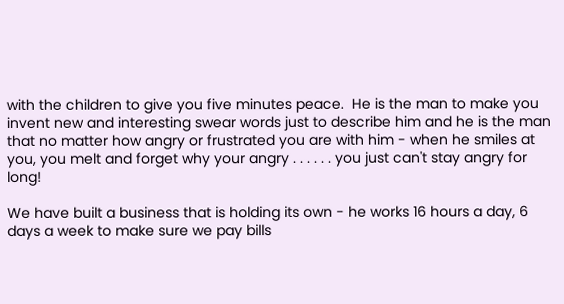with the children to give you five minutes peace.  He is the man to make you invent new and interesting swear words just to describe him and he is the man that no matter how angry or frustrated you are with him - when he smiles at you, you melt and forget why your angry . . . . . . you just can't stay angry for long!

We have built a business that is holding its own - he works 16 hours a day, 6 days a week to make sure we pay bills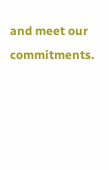and meet our commitments.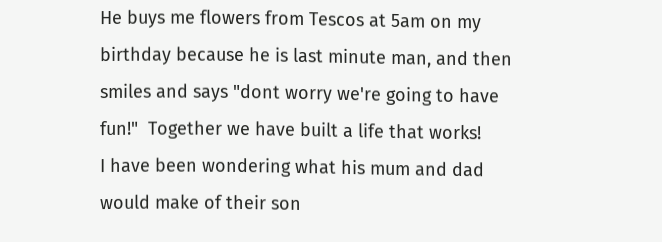He buys me flowers from Tescos at 5am on my birthday because he is last minute man, and then smiles and says "dont worry we're going to have fun!"  Together we have built a life that works!
I have been wondering what his mum and dad would make of their son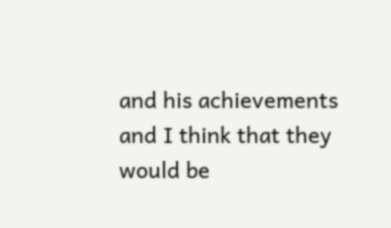and his achievements and I think that they would be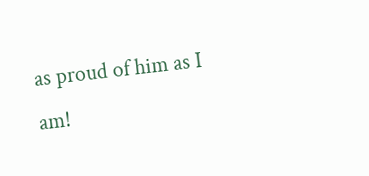as proud of him as I am!